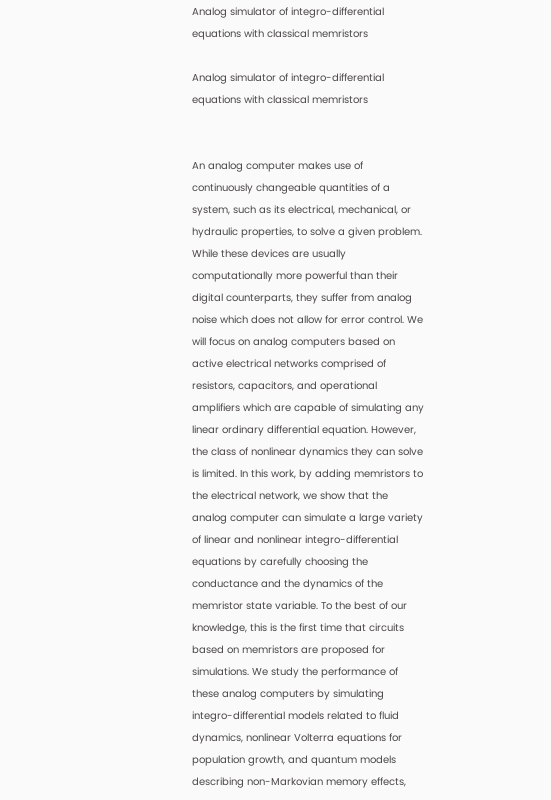Analog simulator of integro-differential equations with classical memristors

Analog simulator of integro-differential equations with classical memristors


An analog computer makes use of continuously changeable quantities of a system, such as its electrical, mechanical, or hydraulic properties, to solve a given problem. While these devices are usually computationally more powerful than their digital counterparts, they suffer from analog noise which does not allow for error control. We will focus on analog computers based on active electrical networks comprised of resistors, capacitors, and operational amplifiers which are capable of simulating any linear ordinary differential equation. However, the class of nonlinear dynamics they can solve is limited. In this work, by adding memristors to the electrical network, we show that the analog computer can simulate a large variety of linear and nonlinear integro-differential equations by carefully choosing the conductance and the dynamics of the memristor state variable. To the best of our knowledge, this is the first time that circuits based on memristors are proposed for simulations. We study the performance of these analog computers by simulating integro-differential models related to fluid dynamics, nonlinear Volterra equations for population growth, and quantum models describing non-Markovian memory effects,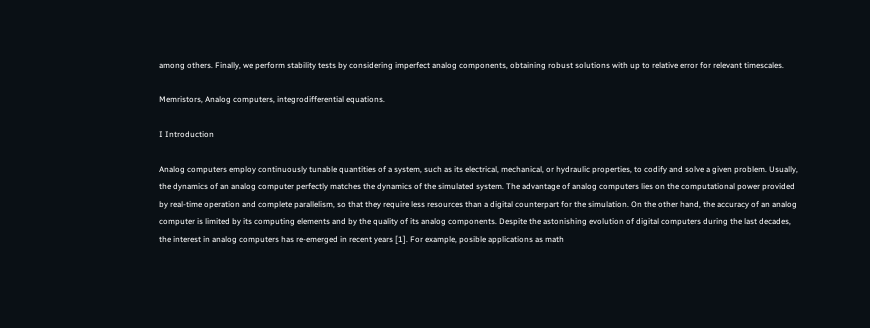among others. Finally, we perform stability tests by considering imperfect analog components, obtaining robust solutions with up to relative error for relevant timescales.

Memristors, Analog computers, integrodifferential equations.

I Introduction

Analog computers employ continuously tunable quantities of a system, such as its electrical, mechanical, or hydraulic properties, to codify and solve a given problem. Usually, the dynamics of an analog computer perfectly matches the dynamics of the simulated system. The advantage of analog computers lies on the computational power provided by real-time operation and complete parallelism, so that they require less resources than a digital counterpart for the simulation. On the other hand, the accuracy of an analog computer is limited by its computing elements and by the quality of its analog components. Despite the astonishing evolution of digital computers during the last decades, the interest in analog computers has re-emerged in recent years [1]. For example, posible applications as math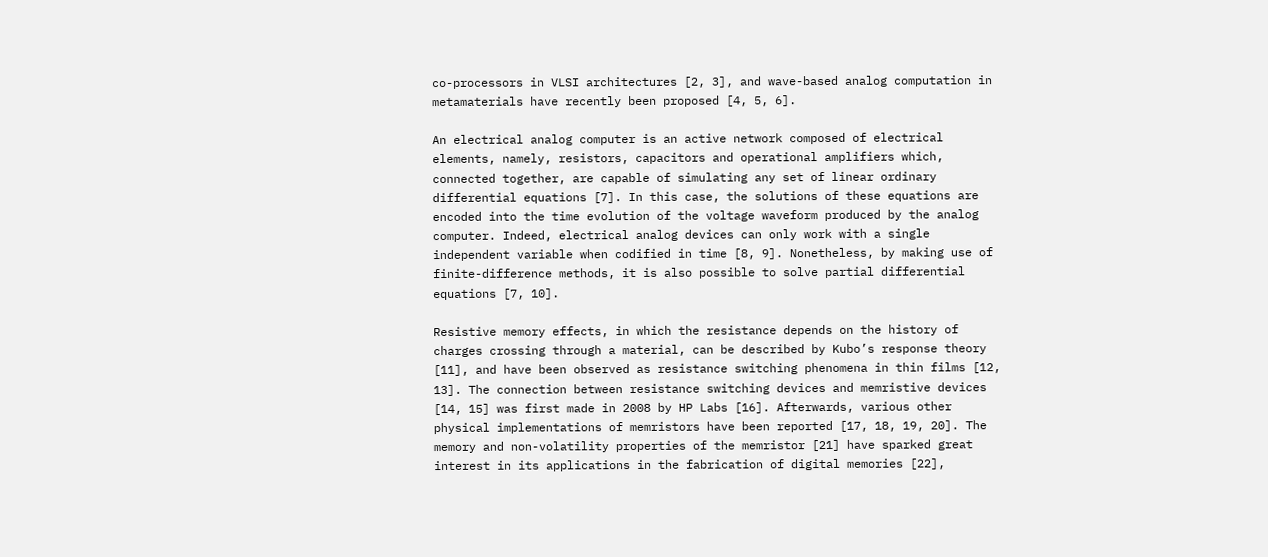co-processors in VLSI architectures [2, 3], and wave-based analog computation in metamaterials have recently been proposed [4, 5, 6].

An electrical analog computer is an active network composed of electrical elements, namely, resistors, capacitors and operational amplifiers which, connected together, are capable of simulating any set of linear ordinary differential equations [7]. In this case, the solutions of these equations are encoded into the time evolution of the voltage waveform produced by the analog computer. Indeed, electrical analog devices can only work with a single independent variable when codified in time [8, 9]. Nonetheless, by making use of finite-difference methods, it is also possible to solve partial differential equations [7, 10].

Resistive memory effects, in which the resistance depends on the history of charges crossing through a material, can be described by Kubo’s response theory [11], and have been observed as resistance switching phenomena in thin films [12, 13]. The connection between resistance switching devices and memristive devices [14, 15] was first made in 2008 by HP Labs [16]. Afterwards, various other physical implementations of memristors have been reported [17, 18, 19, 20]. The memory and non-volatility properties of the memristor [21] have sparked great interest in its applications in the fabrication of digital memories [22],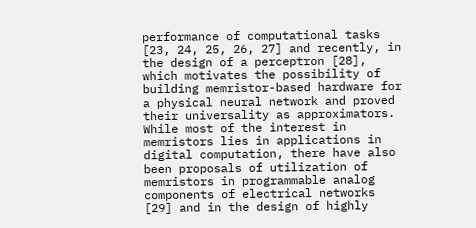performance of computational tasks [23, 24, 25, 26, 27] and recently, in the design of a perceptron [28], which motivates the possibility of building memristor-based hardware for a physical neural network and proved their universality as approximators. While most of the interest in memristors lies in applications in digital computation, there have also been proposals of utilization of memristors in programmable analog components of electrical networks [29] and in the design of highly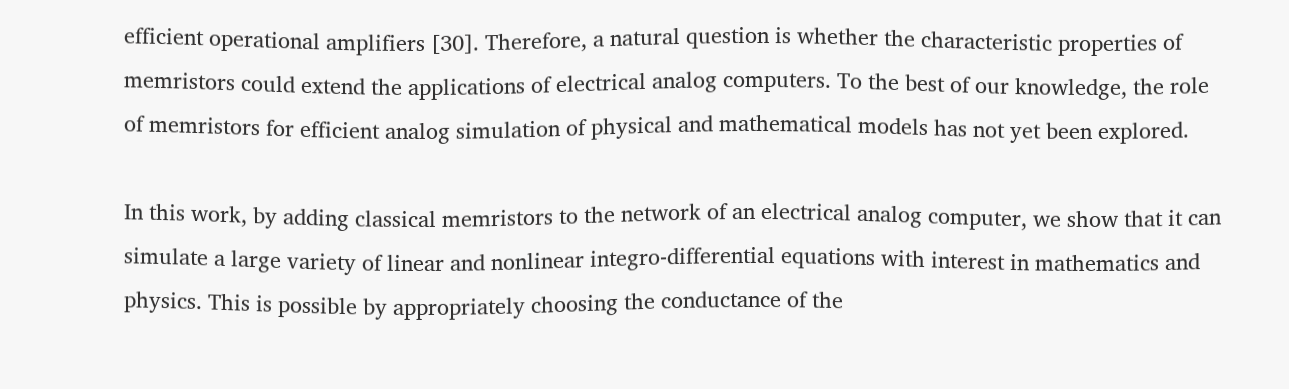efficient operational amplifiers [30]. Therefore, a natural question is whether the characteristic properties of memristors could extend the applications of electrical analog computers. To the best of our knowledge, the role of memristors for efficient analog simulation of physical and mathematical models has not yet been explored.

In this work, by adding classical memristors to the network of an electrical analog computer, we show that it can simulate a large variety of linear and nonlinear integro-differential equations with interest in mathematics and physics. This is possible by appropriately choosing the conductance of the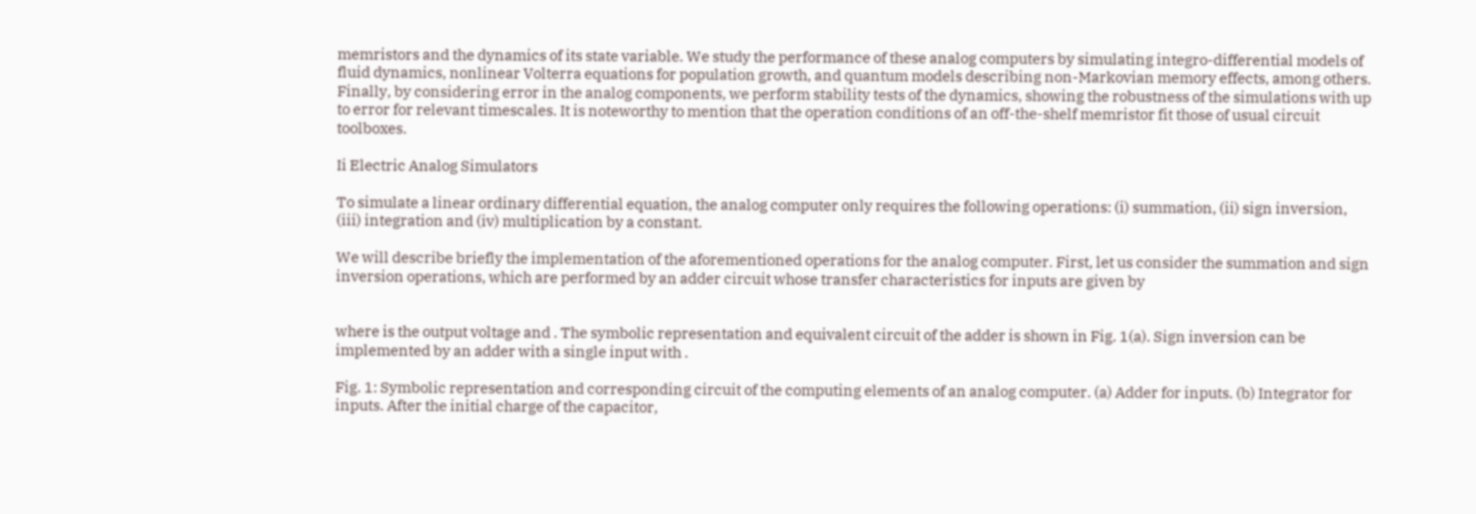memristors and the dynamics of its state variable. We study the performance of these analog computers by simulating integro-differential models of fluid dynamics, nonlinear Volterra equations for population growth, and quantum models describing non-Markovian memory effects, among others. Finally, by considering error in the analog components, we perform stability tests of the dynamics, showing the robustness of the simulations with up to error for relevant timescales. It is noteworthy to mention that the operation conditions of an off-the-shelf memristor fit those of usual circuit toolboxes.

Ii Electric Analog Simulators

To simulate a linear ordinary differential equation, the analog computer only requires the following operations: (i) summation, (ii) sign inversion, (iii) integration and (iv) multiplication by a constant.

We will describe briefly the implementation of the aforementioned operations for the analog computer. First, let us consider the summation and sign inversion operations, which are performed by an adder circuit whose transfer characteristics for inputs are given by


where is the output voltage and . The symbolic representation and equivalent circuit of the adder is shown in Fig. 1(a). Sign inversion can be implemented by an adder with a single input with .

Fig. 1: Symbolic representation and corresponding circuit of the computing elements of an analog computer. (a) Adder for inputs. (b) Integrator for inputs. After the initial charge of the capacitor,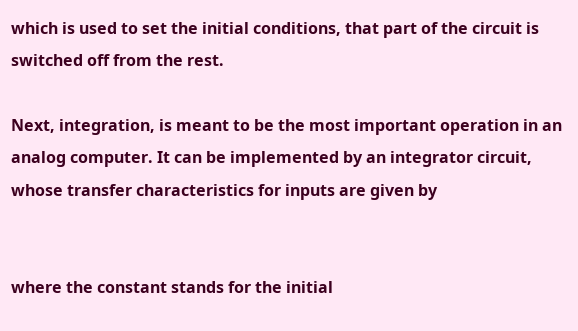which is used to set the initial conditions, that part of the circuit is switched off from the rest.

Next, integration, is meant to be the most important operation in an analog computer. It can be implemented by an integrator circuit, whose transfer characteristics for inputs are given by


where the constant stands for the initial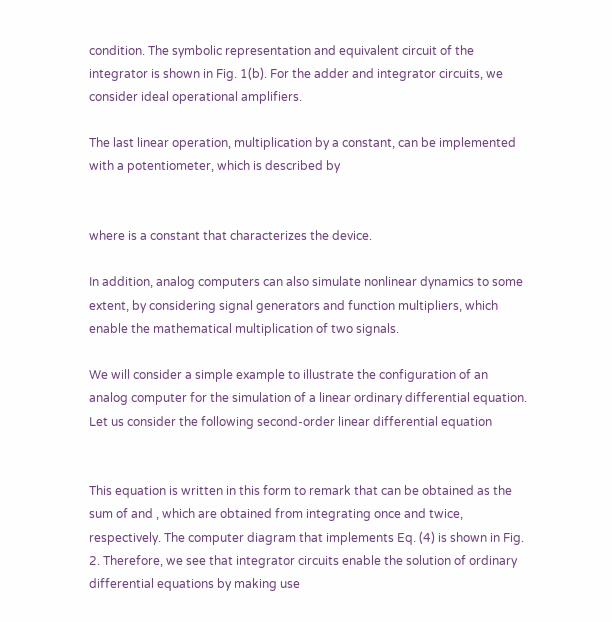condition. The symbolic representation and equivalent circuit of the integrator is shown in Fig. 1(b). For the adder and integrator circuits, we consider ideal operational amplifiers.

The last linear operation, multiplication by a constant, can be implemented with a potentiometer, which is described by


where is a constant that characterizes the device.

In addition, analog computers can also simulate nonlinear dynamics to some extent, by considering signal generators and function multipliers, which enable the mathematical multiplication of two signals.

We will consider a simple example to illustrate the configuration of an analog computer for the simulation of a linear ordinary differential equation. Let us consider the following second-order linear differential equation


This equation is written in this form to remark that can be obtained as the sum of and , which are obtained from integrating once and twice, respectively. The computer diagram that implements Eq. (4) is shown in Fig. 2. Therefore, we see that integrator circuits enable the solution of ordinary differential equations by making use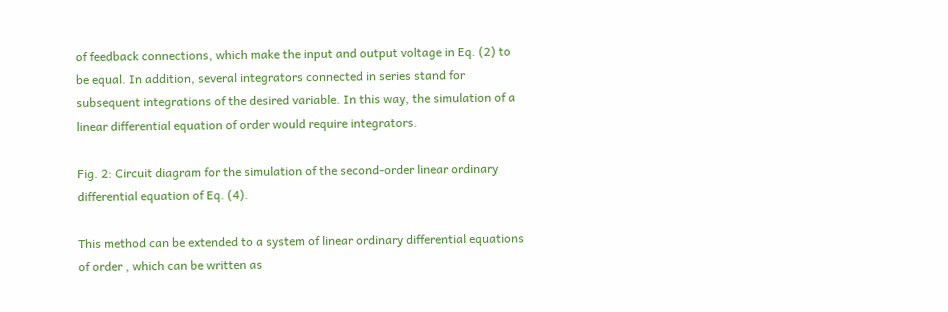of feedback connections, which make the input and output voltage in Eq. (2) to be equal. In addition, several integrators connected in series stand for subsequent integrations of the desired variable. In this way, the simulation of a linear differential equation of order would require integrators.

Fig. 2: Circuit diagram for the simulation of the second-order linear ordinary differential equation of Eq. (4).

This method can be extended to a system of linear ordinary differential equations of order , which can be written as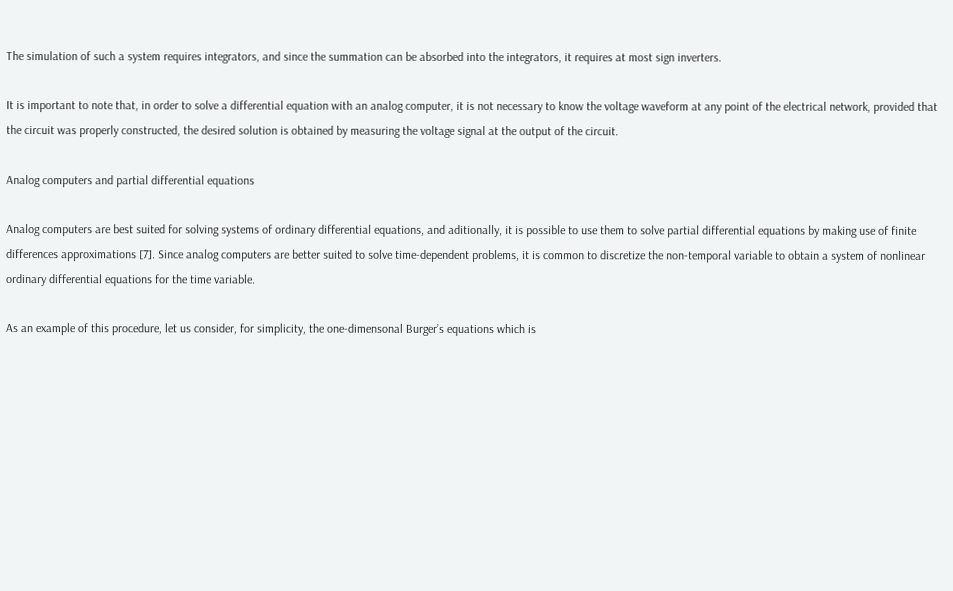The simulation of such a system requires integrators, and since the summation can be absorbed into the integrators, it requires at most sign inverters.

It is important to note that, in order to solve a differential equation with an analog computer, it is not necessary to know the voltage waveform at any point of the electrical network, provided that the circuit was properly constructed, the desired solution is obtained by measuring the voltage signal at the output of the circuit.

Analog computers and partial differential equations

Analog computers are best suited for solving systems of ordinary differential equations, and aditionally, it is possible to use them to solve partial differential equations by making use of finite differences approximations [7]. Since analog computers are better suited to solve time-dependent problems, it is common to discretize the non-temporal variable to obtain a system of nonlinear ordinary differential equations for the time variable.

As an example of this procedure, let us consider, for simplicity, the one-dimensonal Burger’s equations which is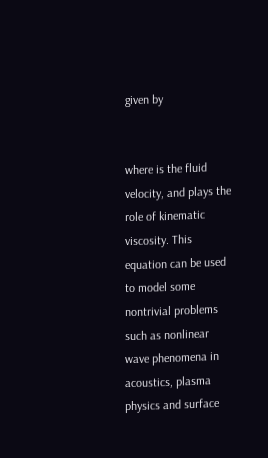given by


where is the fluid velocity, and plays the role of kinematic viscosity. This equation can be used to model some nontrivial problems such as nonlinear wave phenomena in acoustics, plasma physics and surface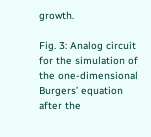growth.

Fig. 3: Analog circuit for the simulation of the one-dimensional Burgers’ equation after the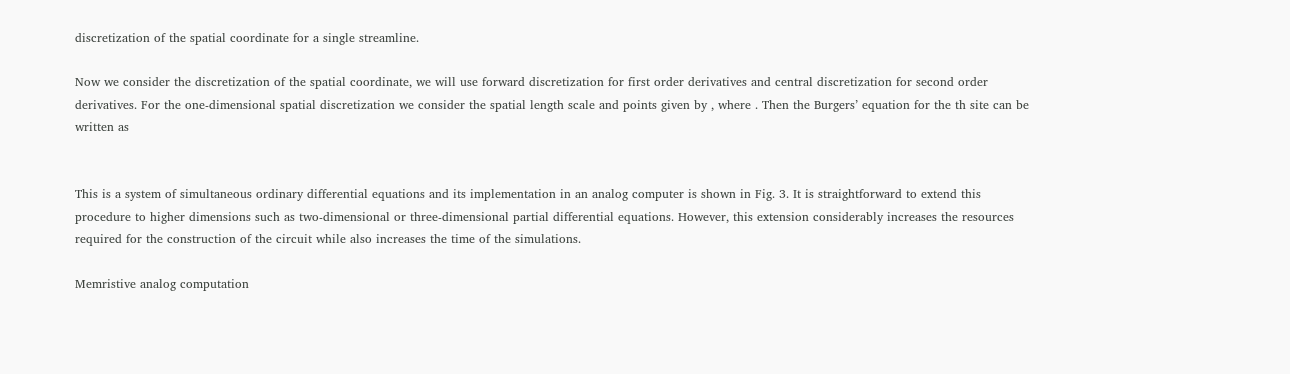discretization of the spatial coordinate for a single streamline.

Now we consider the discretization of the spatial coordinate, we will use forward discretization for first order derivatives and central discretization for second order derivatives. For the one-dimensional spatial discretization we consider the spatial length scale and points given by , where . Then the Burgers’ equation for the th site can be written as


This is a system of simultaneous ordinary differential equations and its implementation in an analog computer is shown in Fig. 3. It is straightforward to extend this procedure to higher dimensions such as two-dimensional or three-dimensional partial differential equations. However, this extension considerably increases the resources required for the construction of the circuit while also increases the time of the simulations.

Memristive analog computation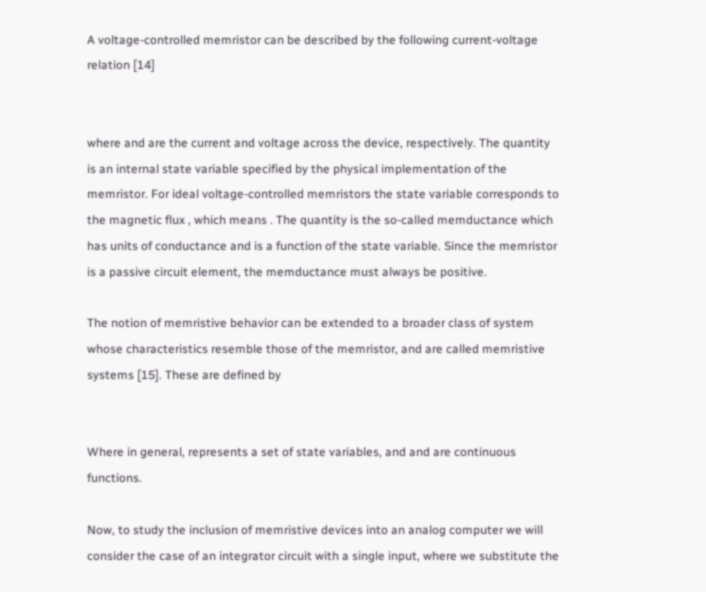A voltage-controlled memristor can be described by the following current-voltage relation [14]


where and are the current and voltage across the device, respectively. The quantity is an internal state variable specified by the physical implementation of the memristor. For ideal voltage-controlled memristors the state variable corresponds to the magnetic flux , which means . The quantity is the so-called memductance which has units of conductance and is a function of the state variable. Since the memristor is a passive circuit element, the memductance must always be positive.

The notion of memristive behavior can be extended to a broader class of system whose characteristics resemble those of the memristor, and are called memristive systems [15]. These are defined by


Where in general, represents a set of state variables, and and are continuous functions.

Now, to study the inclusion of memristive devices into an analog computer we will consider the case of an integrator circuit with a single input, where we substitute the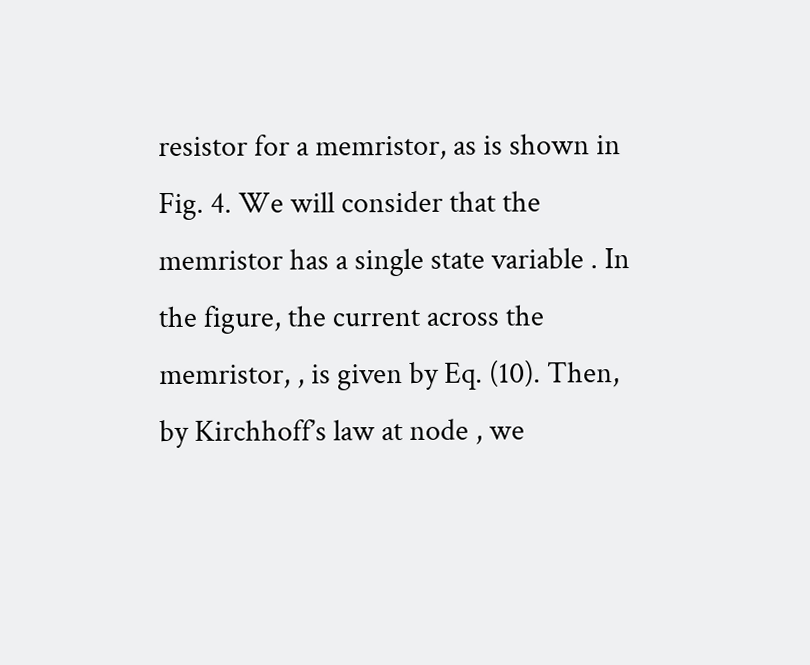resistor for a memristor, as is shown in Fig. 4. We will consider that the memristor has a single state variable . In the figure, the current across the memristor, , is given by Eq. (10). Then, by Kirchhoff’s law at node , we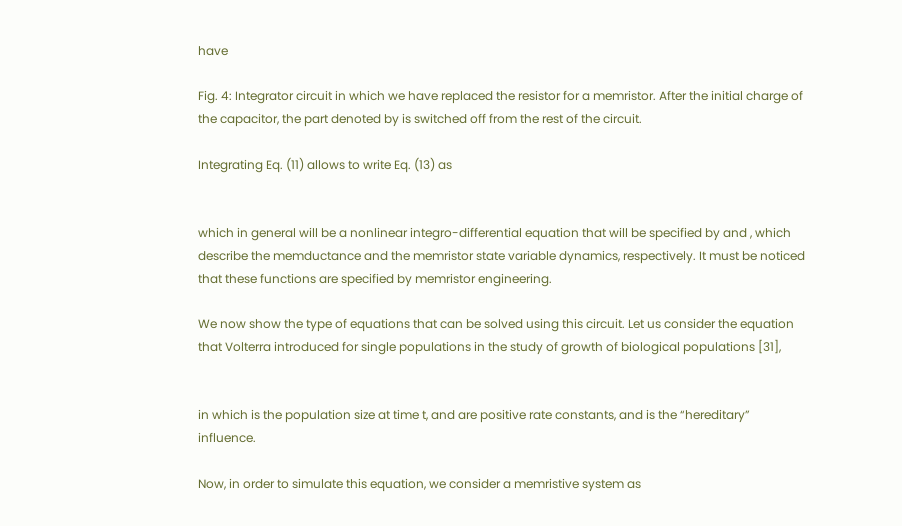have

Fig. 4: Integrator circuit in which we have replaced the resistor for a memristor. After the initial charge of the capacitor, the part denoted by is switched off from the rest of the circuit.

Integrating Eq. (11) allows to write Eq. (13) as


which in general will be a nonlinear integro-differential equation that will be specified by and , which describe the memductance and the memristor state variable dynamics, respectively. It must be noticed that these functions are specified by memristor engineering.

We now show the type of equations that can be solved using this circuit. Let us consider the equation that Volterra introduced for single populations in the study of growth of biological populations [31],


in which is the population size at time t, and are positive rate constants, and is the “hereditary” influence.

Now, in order to simulate this equation, we consider a memristive system as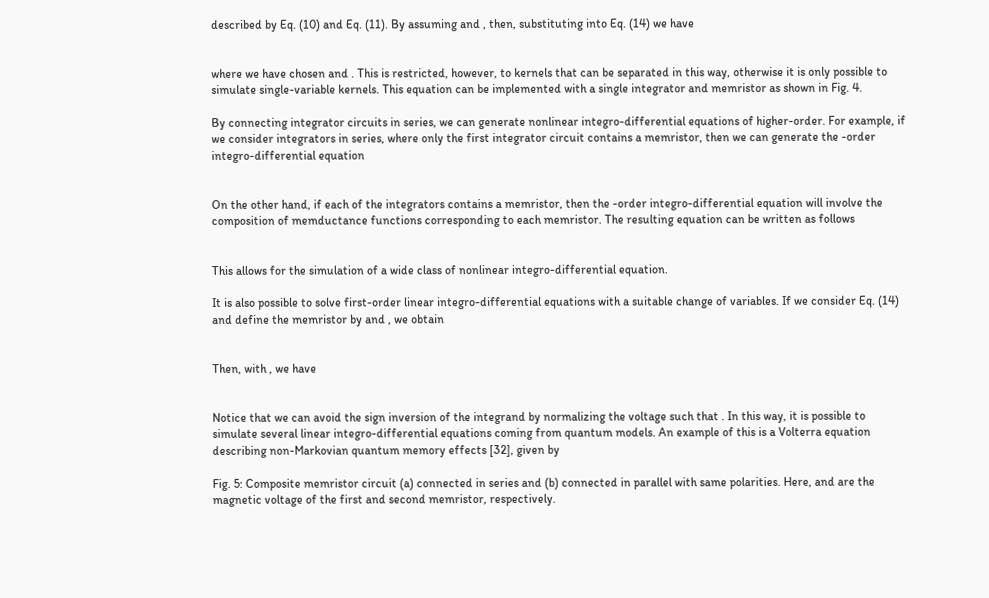described by Eq. (10) and Eq. (11). By assuming and , then, substituting into Eq. (14) we have


where we have chosen and . This is restricted, however, to kernels that can be separated in this way, otherwise it is only possible to simulate single-variable kernels. This equation can be implemented with a single integrator and memristor as shown in Fig. 4.

By connecting integrator circuits in series, we can generate nonlinear integro-differential equations of higher-order. For example, if we consider integrators in series, where only the first integrator circuit contains a memristor, then we can generate the -order integro-differential equation


On the other hand, if each of the integrators contains a memristor, then the -order integro-differential equation will involve the composition of memductance functions corresponding to each memristor. The resulting equation can be written as follows


This allows for the simulation of a wide class of nonlinear integro-differential equation.

It is also possible to solve first-order linear integro-differential equations with a suitable change of variables. If we consider Eq. (14) and define the memristor by and , we obtain


Then, with , we have


Notice that we can avoid the sign inversion of the integrand by normalizing the voltage such that . In this way, it is possible to simulate several linear integro-differential equations coming from quantum models. An example of this is a Volterra equation describing non-Markovian quantum memory effects [32], given by

Fig. 5: Composite memristor circuit (a) connected in series and (b) connected in parallel with same polarities. Here, and are the magnetic voltage of the first and second memristor, respectively.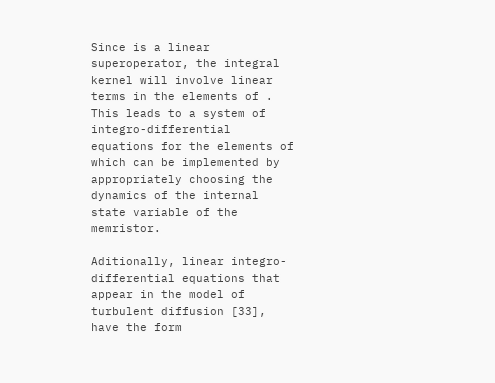Since is a linear superoperator, the integral kernel will involve linear terms in the elements of . This leads to a system of integro-differential equations for the elements of which can be implemented by appropriately choosing the dynamics of the internal state variable of the memristor.

Aditionally, linear integro-differential equations that appear in the model of turbulent diffusion [33], have the form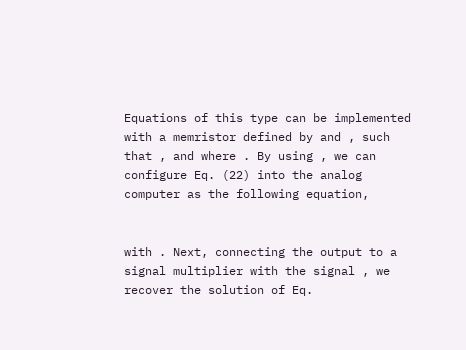Equations of this type can be implemented with a memristor defined by and , such that , and where . By using , we can configure Eq. (22) into the analog computer as the following equation,


with . Next, connecting the output to a signal multiplier with the signal , we recover the solution of Eq.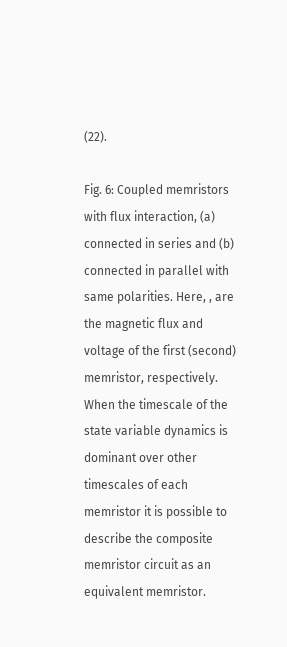(22).

Fig. 6: Coupled memristors with flux interaction, (a) connected in series and (b) connected in parallel with same polarities. Here, , are the magnetic flux and voltage of the first (second) memristor, respectively. When the timescale of the state variable dynamics is dominant over other timescales of each memristor it is possible to describe the composite memristor circuit as an equivalent memristor.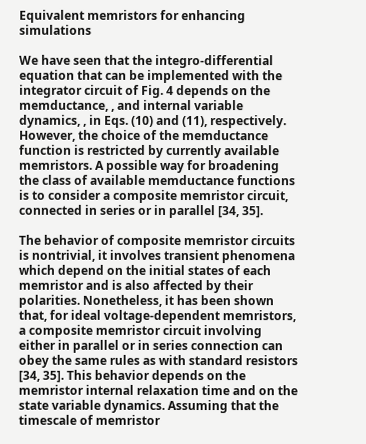Equivalent memristors for enhancing simulations

We have seen that the integro-differential equation that can be implemented with the integrator circuit of Fig. 4 depends on the memductance, , and internal variable dynamics, , in Eqs. (10) and (11), respectively. However, the choice of the memductance function is restricted by currently available memristors. A possible way for broadening the class of available memductance functions is to consider a composite memristor circuit, connected in series or in parallel [34, 35].

The behavior of composite memristor circuits is nontrivial, it involves transient phenomena which depend on the initial states of each memristor and is also affected by their polarities. Nonetheless, it has been shown that, for ideal voltage-dependent memristors, a composite memristor circuit involving either in parallel or in series connection can obey the same rules as with standard resistors [34, 35]. This behavior depends on the memristor internal relaxation time and on the state variable dynamics. Assuming that the timescale of memristor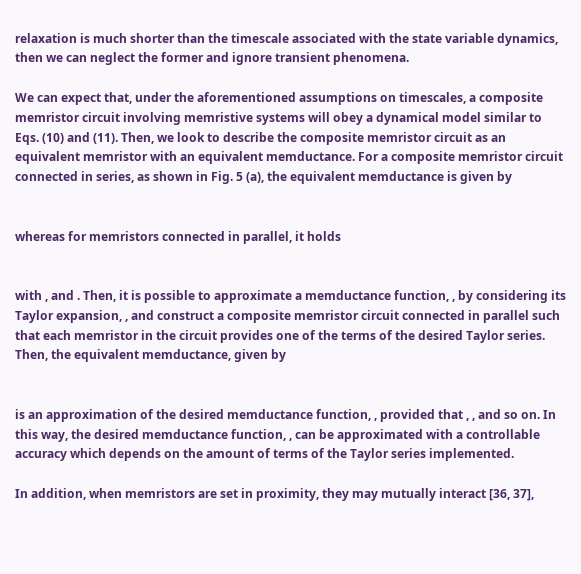relaxation is much shorter than the timescale associated with the state variable dynamics, then we can neglect the former and ignore transient phenomena.

We can expect that, under the aforementioned assumptions on timescales, a composite memristor circuit involving memristive systems will obey a dynamical model similar to Eqs. (10) and (11). Then, we look to describe the composite memristor circuit as an equivalent memristor with an equivalent memductance. For a composite memristor circuit connected in series, as shown in Fig. 5 (a), the equivalent memductance is given by


whereas for memristors connected in parallel, it holds


with , and . Then, it is possible to approximate a memductance function, , by considering its Taylor expansion, , and construct a composite memristor circuit connected in parallel such that each memristor in the circuit provides one of the terms of the desired Taylor series. Then, the equivalent memductance, given by


is an approximation of the desired memductance function, , provided that , , and so on. In this way, the desired memductance function, , can be approximated with a controllable accuracy which depends on the amount of terms of the Taylor series implemented.

In addition, when memristors are set in proximity, they may mutually interact [36, 37],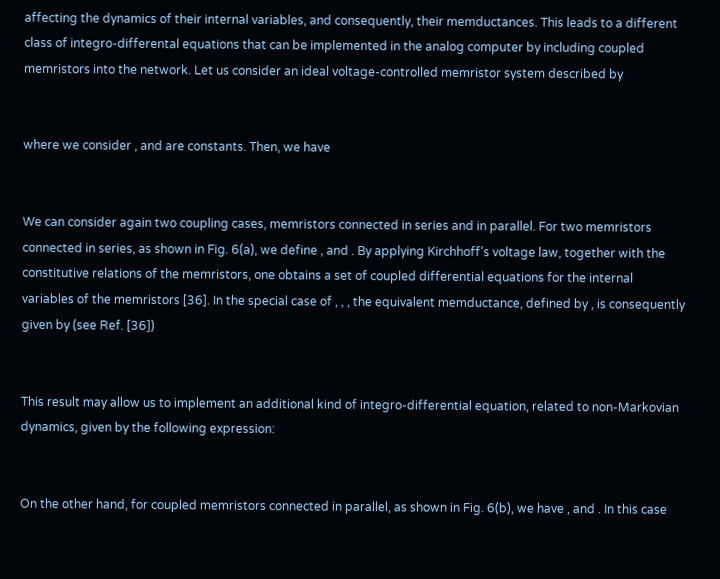affecting the dynamics of their internal variables, and consequently, their memductances. This leads to a different class of integro-differental equations that can be implemented in the analog computer by including coupled memristors into the network. Let us consider an ideal voltage-controlled memristor system described by


where we consider , and are constants. Then, we have


We can consider again two coupling cases, memristors connected in series and in parallel. For two memristors connected in series, as shown in Fig. 6(a), we define , and . By applying Kirchhoff’s voltage law, together with the constitutive relations of the memristors, one obtains a set of coupled differential equations for the internal variables of the memristors [36]. In the special case of , , , the equivalent memductance, defined by , is consequently given by (see Ref. [36])


This result may allow us to implement an additional kind of integro-differential equation, related to non-Markovian dynamics, given by the following expression:


On the other hand, for coupled memristors connected in parallel, as shown in Fig. 6(b), we have , and . In this case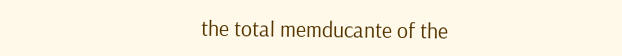the total memducante of the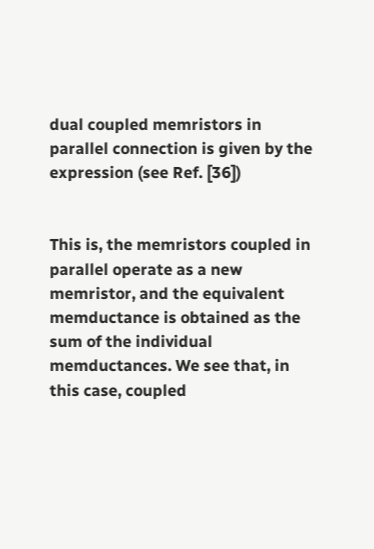dual coupled memristors in parallel connection is given by the expression (see Ref. [36])


This is, the memristors coupled in parallel operate as a new memristor, and the equivalent memductance is obtained as the sum of the individual memductances. We see that, in this case, coupled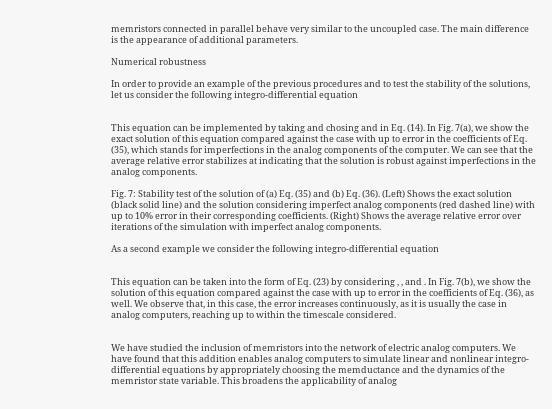memristors connected in parallel behave very similar to the uncoupled case. The main difference is the appearance of additional parameters.

Numerical robustness

In order to provide an example of the previous procedures and to test the stability of the solutions, let us consider the following integro-differential equation


This equation can be implemented by taking and chosing and in Eq. (14). In Fig. 7(a), we show the exact solution of this equation compared against the case with up to error in the coefficients of Eq. (35), which stands for imperfections in the analog components of the computer. We can see that the average relative error stabilizes at indicating that the solution is robust against imperfections in the analog components.

Fig. 7: Stability test of the solution of (a) Eq. (35) and (b) Eq. (36). (Left) Shows the exact solution (black solid line) and the solution considering imperfect analog components (red dashed line) with up to 10% error in their corresponding coefficients. (Right) Shows the average relative error over iterations of the simulation with imperfect analog components.

As a second example we consider the following integro-differential equation


This equation can be taken into the form of Eq. (23) by considering , , and . In Fig. 7(b), we show the solution of this equation compared against the case with up to error in the coefficients of Eq. (36), as well. We observe that, in this case, the error increases continuously, as it is usually the case in analog computers, reaching up to within the timescale considered.


We have studied the inclusion of memristors into the network of electric analog computers. We have found that this addition enables analog computers to simulate linear and nonlinear integro-differential equations by appropriately choosing the memductance and the dynamics of the memristor state variable. This broadens the applicability of analog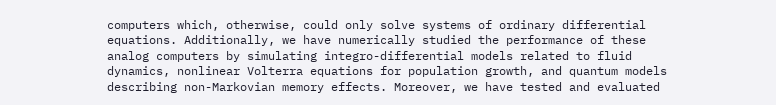computers which, otherwise, could only solve systems of ordinary differential equations. Additionally, we have numerically studied the performance of these analog computers by simulating integro-differential models related to fluid dynamics, nonlinear Volterra equations for population growth, and quantum models describing non-Markovian memory effects. Moreover, we have tested and evaluated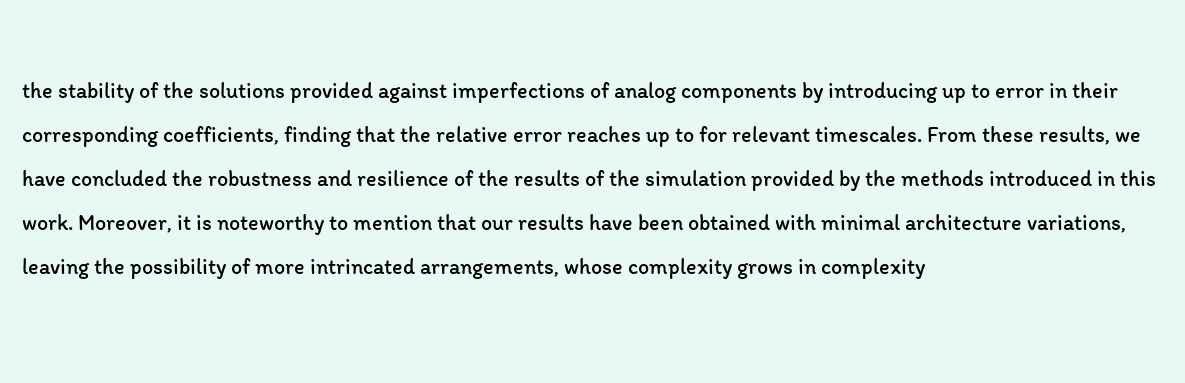the stability of the solutions provided against imperfections of analog components by introducing up to error in their corresponding coefficients, finding that the relative error reaches up to for relevant timescales. From these results, we have concluded the robustness and resilience of the results of the simulation provided by the methods introduced in this work. Moreover, it is noteworthy to mention that our results have been obtained with minimal architecture variations, leaving the possibility of more intrincated arrangements, whose complexity grows in complexity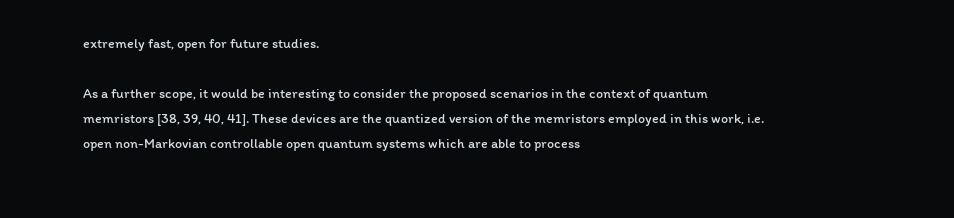extremely fast, open for future studies.

As a further scope, it would be interesting to consider the proposed scenarios in the context of quantum memristors [38, 39, 40, 41]. These devices are the quantized version of the memristors employed in this work, i.e. open non-Markovian controllable open quantum systems which are able to process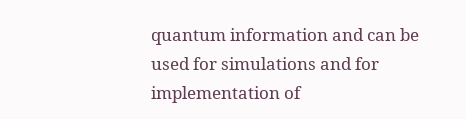quantum information and can be used for simulations and for implementation of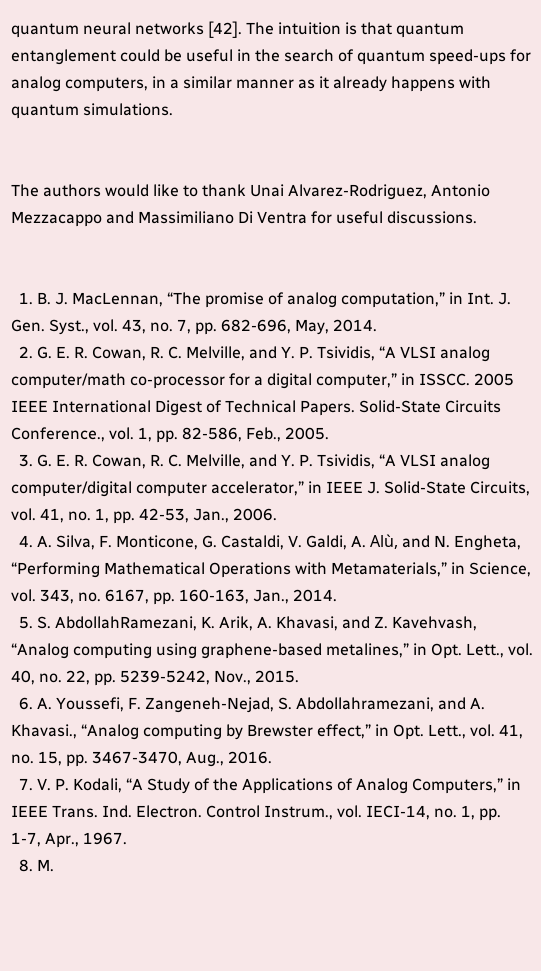quantum neural networks [42]. The intuition is that quantum entanglement could be useful in the search of quantum speed-ups for analog computers, in a similar manner as it already happens with quantum simulations.


The authors would like to thank Unai Alvarez-Rodriguez, Antonio Mezzacappo and Massimiliano Di Ventra for useful discussions.


  1. B. J. MacLennan, “The promise of analog computation,” in Int. J. Gen. Syst., vol. 43, no. 7, pp. 682-696, May, 2014.
  2. G. E. R. Cowan, R. C. Melville, and Y. P. Tsividis, “A VLSI analog computer/math co-processor for a digital computer,” in ISSCC. 2005 IEEE International Digest of Technical Papers. Solid-State Circuits Conference., vol. 1, pp. 82-586, Feb., 2005.
  3. G. E. R. Cowan, R. C. Melville, and Y. P. Tsividis, “A VLSI analog computer/digital computer accelerator,” in IEEE J. Solid-State Circuits, vol. 41, no. 1, pp. 42-53, Jan., 2006.
  4. A. Silva, F. Monticone, G. Castaldi, V. Galdi, A. Alù, and N. Engheta, “Performing Mathematical Operations with Metamaterials,” in Science, vol. 343, no. 6167, pp. 160-163, Jan., 2014.
  5. S. AbdollahRamezani, K. Arik, A. Khavasi, and Z. Kavehvash, “Analog computing using graphene-based metalines,” in Opt. Lett., vol. 40, no. 22, pp. 5239-5242, Nov., 2015.
  6. A. Youssefi, F. Zangeneh-Nejad, S. Abdollahramezani, and A. Khavasi., “Analog computing by Brewster effect,” in Opt. Lett., vol. 41, no. 15, pp. 3467-3470, Aug., 2016.
  7. V. P. Kodali, “A Study of the Applications of Analog Computers,” in IEEE Trans. Ind. Electron. Control Instrum., vol. IECI-14, no. 1, pp. 1-7, Apr., 1967.
  8. M.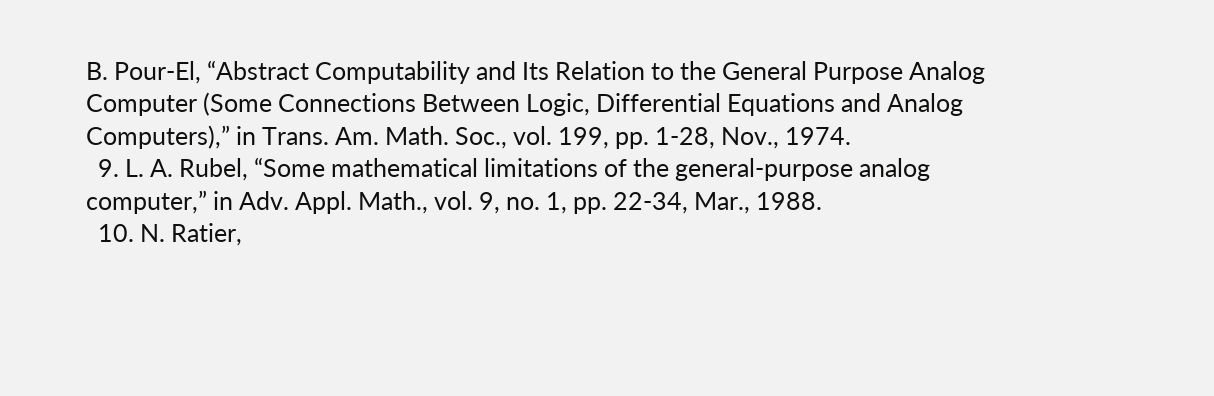B. Pour-El, “Abstract Computability and Its Relation to the General Purpose Analog Computer (Some Connections Between Logic, Differential Equations and Analog Computers),” in Trans. Am. Math. Soc., vol. 199, pp. 1-28, Nov., 1974.
  9. L. A. Rubel, “Some mathematical limitations of the general-purpose analog computer,” in Adv. Appl. Math., vol. 9, no. 1, pp. 22-34, Mar., 1988.
  10. N. Ratier,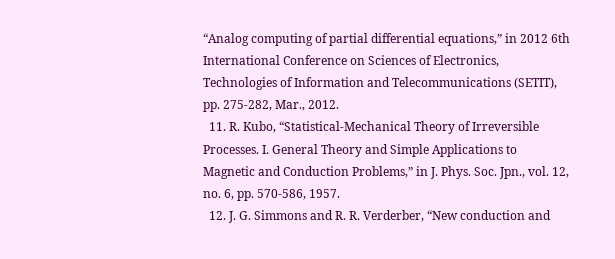“Analog computing of partial differential equations,” in 2012 6th International Conference on Sciences of Electronics, Technologies of Information and Telecommunications (SETIT), pp. 275-282, Mar., 2012.
  11. R. Kubo, “Statistical-Mechanical Theory of Irreversible Processes. I. General Theory and Simple Applications to Magnetic and Conduction Problems,” in J. Phys. Soc. Jpn., vol. 12, no. 6, pp. 570-586, 1957.
  12. J. G. Simmons and R. R. Verderber, “New conduction and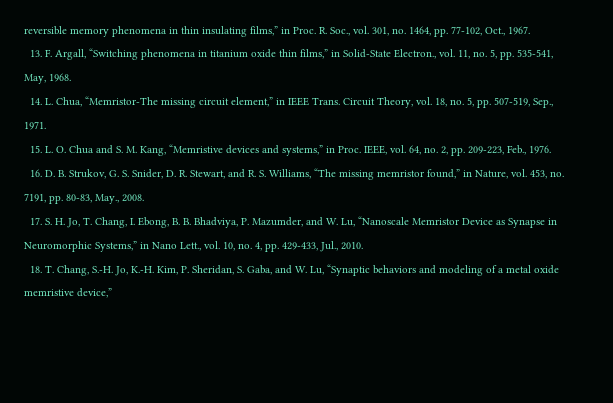reversible memory phenomena in thin insulating films,” in Proc. R. Soc., vol. 301, no. 1464, pp. 77-102, Oct., 1967.
  13. F. Argall, “Switching phenomena in titanium oxide thin films,” in Solid-State Electron., vol. 11, no. 5, pp. 535-541, May, 1968.
  14. L. Chua, “Memristor-The missing circuit element,” in IEEE Trans. Circuit Theory, vol. 18, no. 5, pp. 507-519, Sep., 1971.
  15. L. O. Chua and S. M. Kang, “Memristive devices and systems,” in Proc. IEEE, vol. 64, no. 2, pp. 209-223, Feb., 1976.
  16. D. B. Strukov, G. S. Snider, D. R. Stewart, and R. S. Williams, “The missing memristor found,” in Nature, vol. 453, no. 7191, pp. 80-83, May., 2008.
  17. S. H. Jo, T. Chang, I. Ebong, B. B. Bhadviya, P. Mazumder, and W. Lu, “Nanoscale Memristor Device as Synapse in Neuromorphic Systems,” in Nano Lett., vol. 10, no. 4, pp. 429-433, Jul., 2010.
  18. T. Chang, S.-H. Jo, K.-H. Kim, P. Sheridan, S. Gaba, and W. Lu, “Synaptic behaviors and modeling of a metal oxide memristive device,”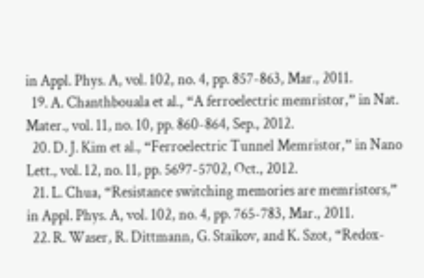in Appl. Phys. A, vol. 102, no. 4, pp. 857-863, Mar., 2011.
  19. A. Chanthbouala et al., “A ferroelectric memristor,” in Nat. Mater., vol. 11, no. 10, pp. 860-864, Sep., 2012.
  20. D. J. Kim et al., “Ferroelectric Tunnel Memristor,” in Nano Lett., vol. 12, no. 11, pp. 5697-5702, Oct., 2012.
  21. L. Chua, “Resistance switching memories are memristors,” in Appl. Phys. A, vol. 102, no. 4, pp. 765-783, Mar., 2011.
  22. R. Waser, R. Dittmann, G. Staikov, and K. Szot, “Redox-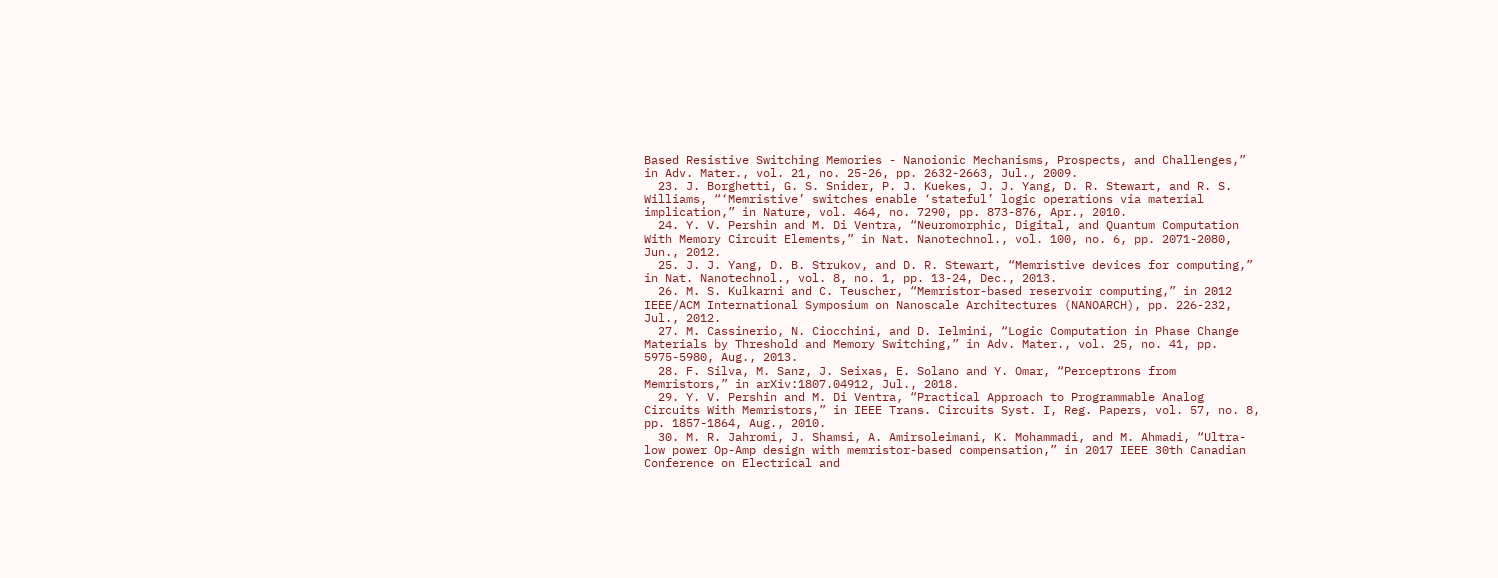Based Resistive Switching Memories - Nanoionic Mechanisms, Prospects, and Challenges,” in Adv. Mater., vol. 21, no. 25-26, pp. 2632-2663, Jul., 2009.
  23. J. Borghetti, G. S. Snider, P. J. Kuekes, J. J. Yang, D. R. Stewart, and R. S. Williams, “‘Memristive’ switches enable ‘stateful’ logic operations via material implication,” in Nature, vol. 464, no. 7290, pp. 873-876, Apr., 2010.
  24. Y. V. Pershin and M. Di Ventra, “Neuromorphic, Digital, and Quantum Computation With Memory Circuit Elements,” in Nat. Nanotechnol., vol. 100, no. 6, pp. 2071-2080, Jun., 2012.
  25. J. J. Yang, D. B. Strukov, and D. R. Stewart, “Memristive devices for computing,” in Nat. Nanotechnol., vol. 8, no. 1, pp. 13-24, Dec., 2013.
  26. M. S. Kulkarni and C. Teuscher, “Memristor-based reservoir computing,” in 2012 IEEE/ACM International Symposium on Nanoscale Architectures (NANOARCH), pp. 226-232, Jul., 2012.
  27. M. Cassinerio, N. Ciocchini, and D. Ielmini, “Logic Computation in Phase Change Materials by Threshold and Memory Switching,” in Adv. Mater., vol. 25, no. 41, pp. 5975-5980, Aug., 2013.
  28. F. Silva, M. Sanz, J. Seixas, E. Solano and Y. Omar, “Perceptrons from Memristors,” in arXiv:1807.04912, Jul., 2018.
  29. Y. V. Pershin and M. Di Ventra, “Practical Approach to Programmable Analog Circuits With Memristors,” in IEEE Trans. Circuits Syst. I, Reg. Papers, vol. 57, no. 8, pp. 1857-1864, Aug., 2010.
  30. M. R. Jahromi, J. Shamsi, A. Amirsoleimani, K. Mohammadi, and M. Ahmadi, “Ultra-low power Op-Amp design with memristor-based compensation,” in 2017 IEEE 30th Canadian Conference on Electrical and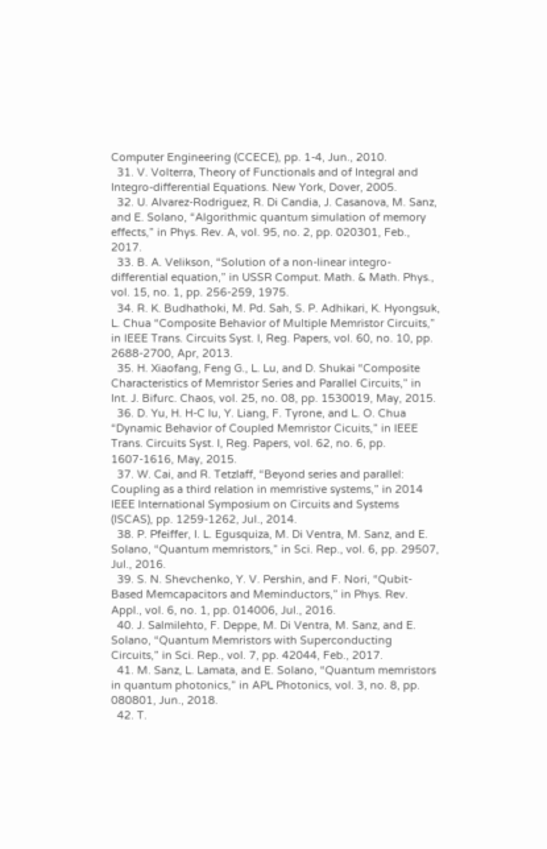Computer Engineering (CCECE), pp. 1-4, Jun., 2010.
  31. V. Volterra, Theory of Functionals and of Integral and Integro-differential Equations. New York, Dover, 2005.
  32. U. Alvarez-Rodriguez, R. Di Candia, J. Casanova, M. Sanz, and E. Solano, “Algorithmic quantum simulation of memory effects,” in Phys. Rev. A, vol. 95, no. 2, pp. 020301, Feb., 2017.
  33. B. A. Velikson, “Solution of a non-linear integro-differential equation,” in USSR Comput. Math. & Math. Phys., vol. 15, no. 1, pp. 256-259, 1975.
  34. R. K. Budhathoki, M. Pd. Sah, S. P. Adhikari, K. Hyongsuk, L. Chua “Composite Behavior of Multiple Memristor Circuits,” in IEEE Trans. Circuits Syst. I, Reg. Papers, vol. 60, no. 10, pp. 2688-2700, Apr, 2013.
  35. H. Xiaofang, Feng G., L. Lu, and D. Shukai “Composite Characteristics of Memristor Series and Parallel Circuits,” in Int. J. Bifurc. Chaos, vol. 25, no. 08, pp. 1530019, May, 2015.
  36. D. Yu, H. H-C Iu, Y. Liang, F. Tyrone, and L. O. Chua “Dynamic Behavior of Coupled Memristor Cicuits,” in IEEE Trans. Circuits Syst. I, Reg. Papers, vol. 62, no. 6, pp. 1607-1616, May, 2015.
  37. W. Cai, and R. Tetzlaff, “Beyond series and parallel: Coupling as a third relation in memristive systems,” in 2014 IEEE International Symposium on Circuits and Systems (ISCAS), pp. 1259-1262, Jul., 2014.
  38. P. Pfeiffer, I. L. Egusquiza, M. Di Ventra, M. Sanz, and E. Solano, “Quantum memristors,” in Sci. Rep., vol. 6, pp. 29507, Jul., 2016.
  39. S. N. Shevchenko, Y. V. Pershin, and F. Nori, “Qubit-Based Memcapacitors and Meminductors,” in Phys. Rev. Appl., vol. 6, no. 1, pp. 014006, Jul., 2016.
  40. J. Salmilehto, F. Deppe, M. Di Ventra, M. Sanz, and E. Solano, “Quantum Memristors with Superconducting Circuits,” in Sci. Rep., vol. 7, pp. 42044, Feb., 2017.
  41. M. Sanz, L. Lamata, and E. Solano, “Quantum memristors in quantum photonics,” in APL Photonics, vol. 3, no. 8, pp. 080801, Jun., 2018.
  42. T.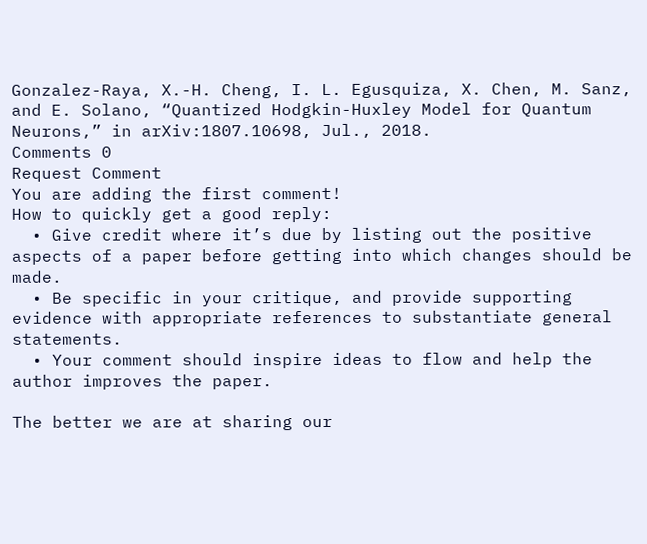Gonzalez-Raya, X.-H. Cheng, I. L. Egusquiza, X. Chen, M. Sanz, and E. Solano, “Quantized Hodgkin-Huxley Model for Quantum Neurons,” in arXiv:1807.10698, Jul., 2018.
Comments 0
Request Comment
You are adding the first comment!
How to quickly get a good reply:
  • Give credit where it’s due by listing out the positive aspects of a paper before getting into which changes should be made.
  • Be specific in your critique, and provide supporting evidence with appropriate references to substantiate general statements.
  • Your comment should inspire ideas to flow and help the author improves the paper.

The better we are at sharing our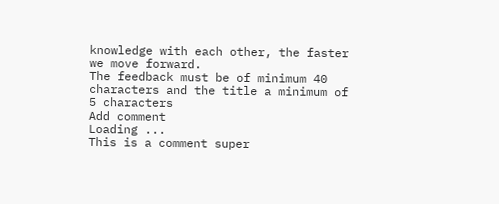knowledge with each other, the faster we move forward.
The feedback must be of minimum 40 characters and the title a minimum of 5 characters
Add comment
Loading ...
This is a comment super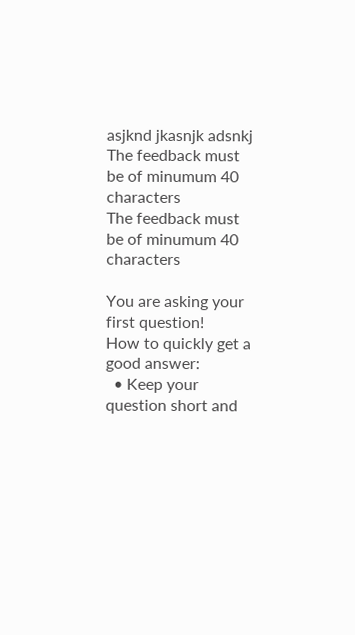asjknd jkasnjk adsnkj
The feedback must be of minumum 40 characters
The feedback must be of minumum 40 characters

You are asking your first question!
How to quickly get a good answer:
  • Keep your question short and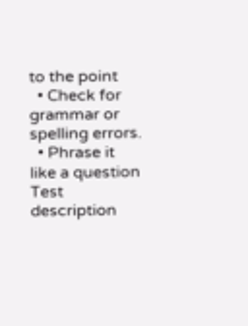to the point
  • Check for grammar or spelling errors.
  • Phrase it like a question
Test description